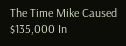The Time Mike Caused $135,000 In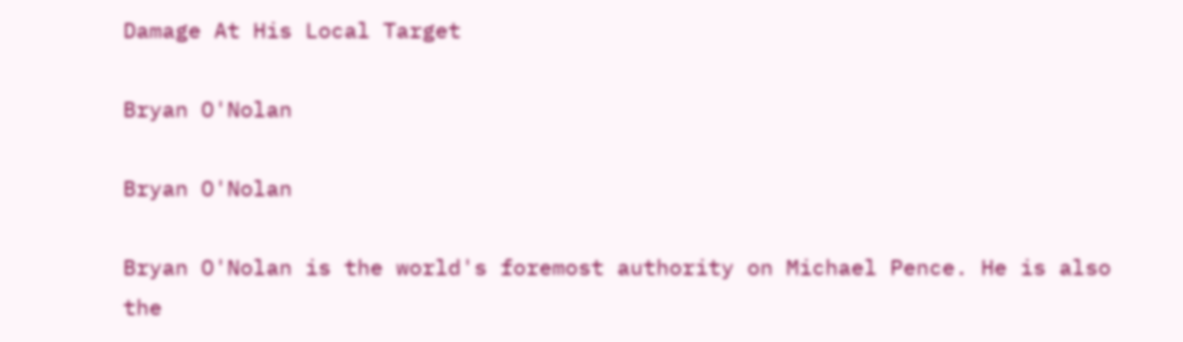Damage At His Local Target

Bryan O'Nolan

Bryan O'Nolan

Bryan O'Nolan is the world's foremost authority on Michael Pence. He is also the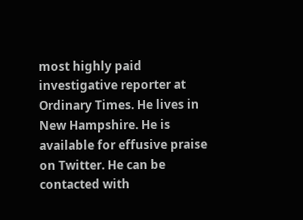most highly paid investigative reporter at Ordinary Times. He lives in New Hampshire. He is available for effusive praise on Twitter. He can be contacted with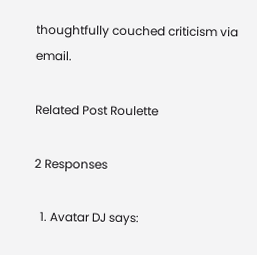thoughtfully couched criticism via email.

Related Post Roulette

2 Responses

  1. Avatar DJ says: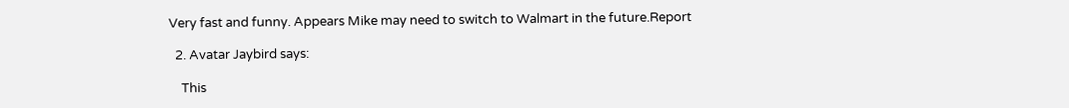Very fast and funny. Appears Mike may need to switch to Walmart in the future.Report

  2. Avatar Jaybird says:

    This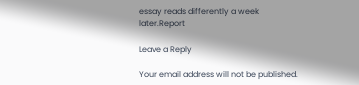essay reads differently a week later.Report

Leave a Reply

Your email address will not be published.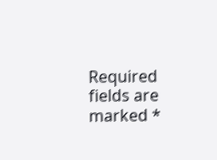Required fields are marked *